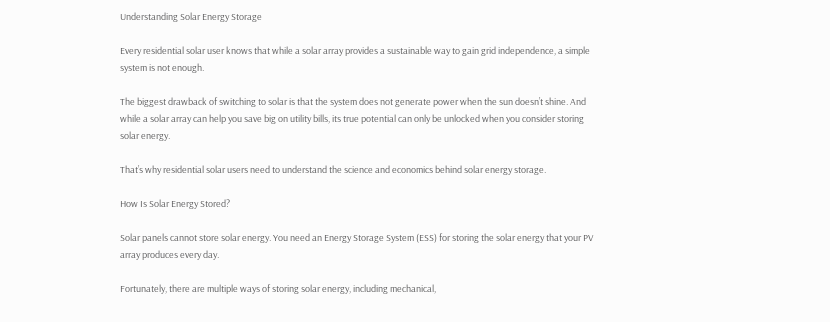Understanding Solar Energy Storage

Every residential solar user knows that while a solar array provides a sustainable way to gain grid independence, a simple system is not enough.

The biggest drawback of switching to solar is that the system does not generate power when the sun doesn’t shine. And while a solar array can help you save big on utility bills, its true potential can only be unlocked when you consider storing solar energy.

That’s why residential solar users need to understand the science and economics behind solar energy storage.

How Is Solar Energy Stored?

Solar panels cannot store solar energy. You need an Energy Storage System (ESS) for storing the solar energy that your PV array produces every day.

Fortunately, there are multiple ways of storing solar energy, including mechanical,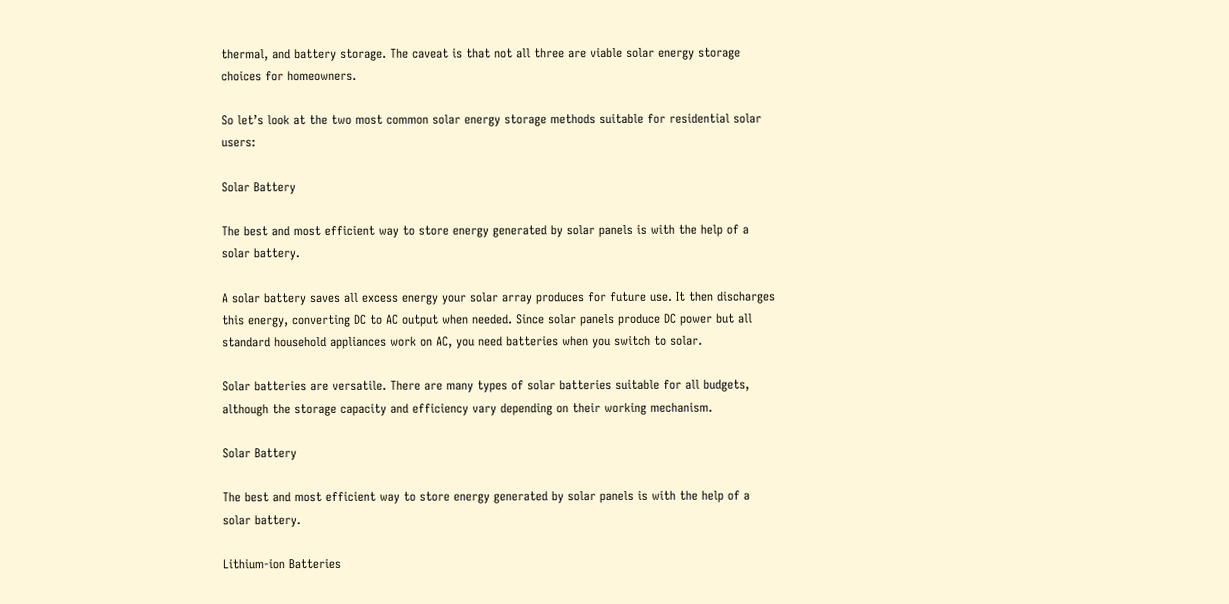thermal, and battery storage. The caveat is that not all three are viable solar energy storage choices for homeowners.

So let’s look at the two most common solar energy storage methods suitable for residential solar users:

Solar Battery

The best and most efficient way to store energy generated by solar panels is with the help of a solar battery.

A solar battery saves all excess energy your solar array produces for future use. It then discharges this energy, converting DC to AC output when needed. Since solar panels produce DC power but all standard household appliances work on AC, you need batteries when you switch to solar.

Solar batteries are versatile. There are many types of solar batteries suitable for all budgets, although the storage capacity and efficiency vary depending on their working mechanism.

Solar Battery

The best and most efficient way to store energy generated by solar panels is with the help of a solar battery.

Lithium-ion Batteries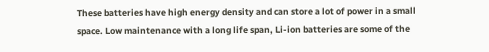These batteries have high energy density and can store a lot of power in a small space. Low maintenance with a long life span, Li-ion batteries are some of the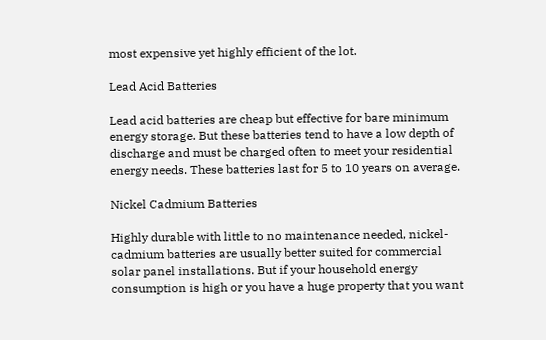most expensive yet highly efficient of the lot.

Lead Acid Batteries

Lead acid batteries are cheap but effective for bare minimum energy storage. But these batteries tend to have a low depth of discharge and must be charged often to meet your residential energy needs. These batteries last for 5 to 10 years on average.

Nickel Cadmium Batteries

Highly durable with little to no maintenance needed, nickel-cadmium batteries are usually better suited for commercial solar panel installations. But if your household energy consumption is high or you have a huge property that you want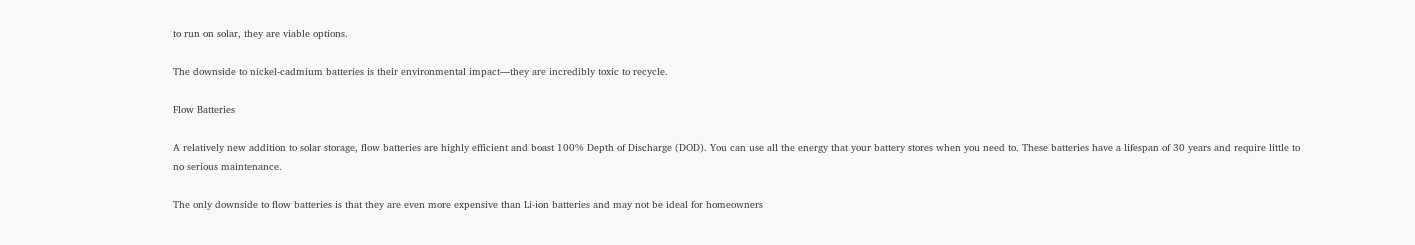to run on solar, they are viable options.

The downside to nickel-cadmium batteries is their environmental impact—they are incredibly toxic to recycle.

Flow Batteries

A relatively new addition to solar storage, flow batteries are highly efficient and boast 100% Depth of Discharge (DOD). You can use all the energy that your battery stores when you need to. These batteries have a lifespan of 30 years and require little to no serious maintenance.

The only downside to flow batteries is that they are even more expensive than Li-ion batteries and may not be ideal for homeowners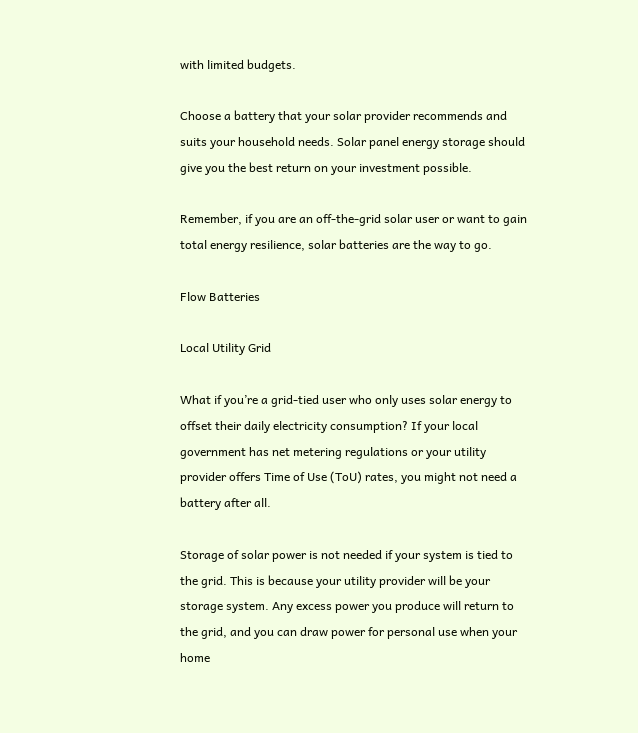with limited budgets.

Choose a battery that your solar provider recommends and suits your household needs. Solar panel energy storage should give you the best return on your investment possible.

Remember, if you are an off-the-grid solar user or want to gain total energy resilience, solar batteries are the way to go.

Flow Batteries

Local Utility Grid

What if you’re a grid-tied user who only uses solar energy to offset their daily electricity consumption? If your local government has net metering regulations or your utility provider offers Time of Use (ToU) rates, you might not need a battery after all.

Storage of solar power is not needed if your system is tied to the grid. This is because your utility provider will be your storage system. Any excess power you produce will return to the grid, and you can draw power for personal use when your home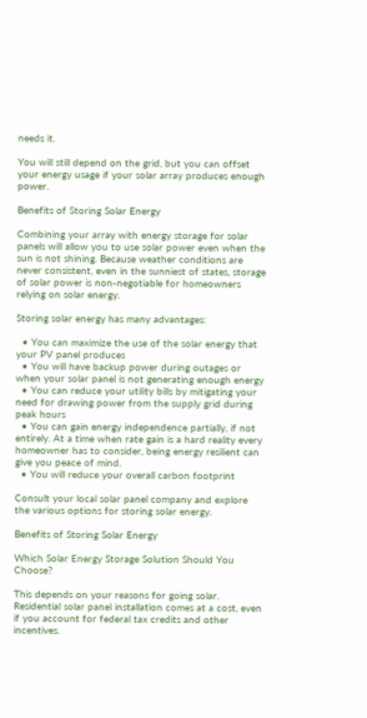needs it.

You will still depend on the grid, but you can offset your energy usage if your solar array produces enough power.

Benefits of Storing Solar Energy

Combining your array with energy storage for solar panels will allow you to use solar power even when the sun is not shining. Because weather conditions are never consistent, even in the sunniest of states, storage of solar power is non-negotiable for homeowners relying on solar energy.

Storing solar energy has many advantages:

  • You can maximize the use of the solar energy that your PV panel produces
  • You will have backup power during outages or when your solar panel is not generating enough energy
  • You can reduce your utility bills by mitigating your need for drawing power from the supply grid during peak hours
  • You can gain energy independence partially, if not entirely. At a time when rate gain is a hard reality every homeowner has to consider, being energy resilient can give you peace of mind.
  • You will reduce your overall carbon footprint

Consult your local solar panel company and explore the various options for storing solar energy.

Benefits of Storing Solar Energy

Which Solar Energy Storage Solution Should You Choose?

This depends on your reasons for going solar. Residential solar panel installation comes at a cost, even if you account for federal tax credits and other incentives.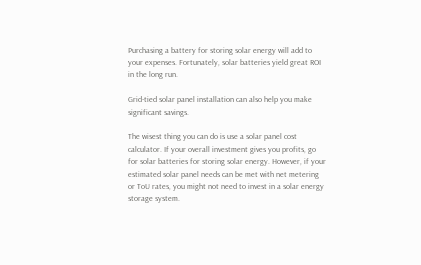Purchasing a battery for storing solar energy will add to your expenses. Fortunately, solar batteries yield great ROI in the long run.

Grid-tied solar panel installation can also help you make significant savings.

The wisest thing you can do is use a solar panel cost calculator. If your overall investment gives you profits, go for solar batteries for storing solar energy. However, if your estimated solar panel needs can be met with net metering or ToU rates, you might not need to invest in a solar energy storage system.